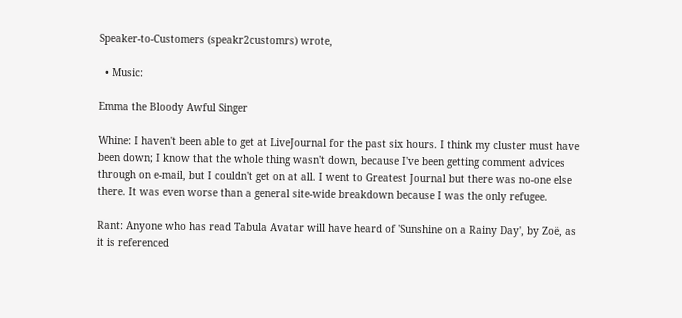Speaker-to-Customers (speakr2customrs) wrote,

  • Music:

Emma the Bloody Awful Singer

Whine: I haven't been able to get at LiveJournal for the past six hours. I think my cluster must have been down; I know that the whole thing wasn't down, because I've been getting comment advices through on e-mail, but I couldn't get on at all. I went to Greatest Journal but there was no-one else there. It was even worse than a general site-wide breakdown because I was the only refugee.

Rant: Anyone who has read Tabula Avatar will have heard of 'Sunshine on a Rainy Day', by Zoë, as it is referenced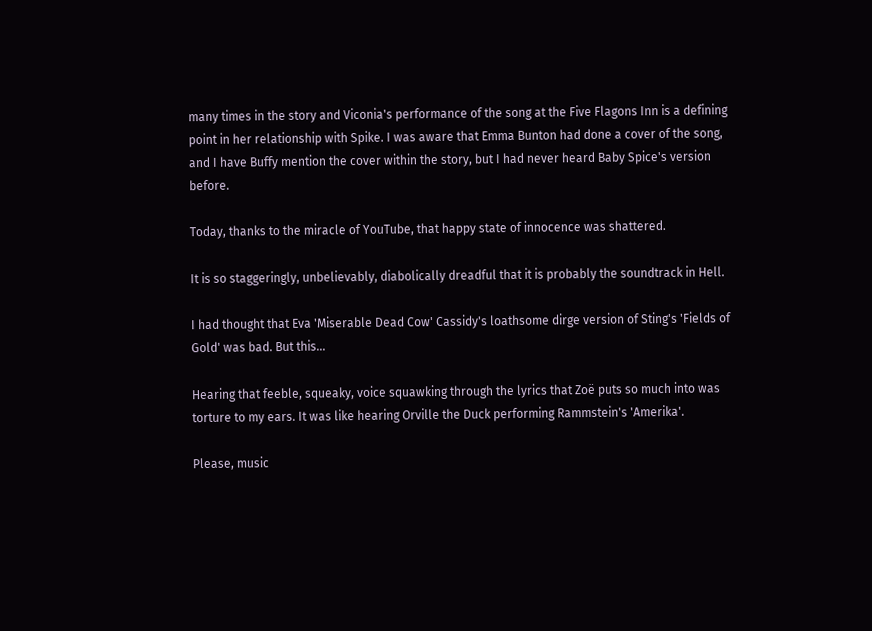many times in the story and Viconia's performance of the song at the Five Flagons Inn is a defining point in her relationship with Spike. I was aware that Emma Bunton had done a cover of the song, and I have Buffy mention the cover within the story, but I had never heard Baby Spice's version before.

Today, thanks to the miracle of YouTube, that happy state of innocence was shattered.

It is so staggeringly, unbelievably, diabolically dreadful that it is probably the soundtrack in Hell.

I had thought that Eva 'Miserable Dead Cow' Cassidy's loathsome dirge version of Sting's 'Fields of Gold' was bad. But this...

Hearing that feeble, squeaky, voice squawking through the lyrics that Zoë puts so much into was torture to my ears. It was like hearing Orville the Duck performing Rammstein's 'Amerika'.

Please, music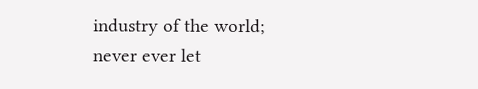industry of the world; never ever let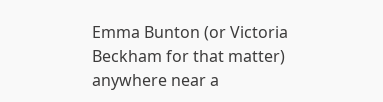Emma Bunton (or Victoria Beckham for that matter) anywhere near a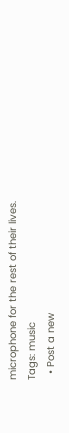microphone for the rest of their lives.
Tags: music
  • Post a new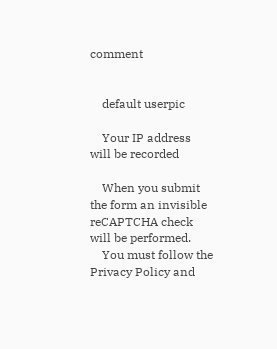comment


    default userpic

    Your IP address will be recorded

    When you submit the form an invisible reCAPTCHA check will be performed.
    You must follow the Privacy Policy and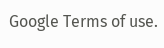Google Terms of use.